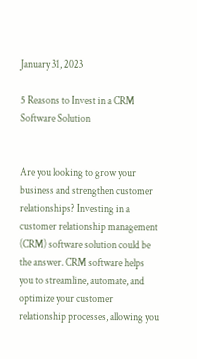January 31, 2023

5 Reasons to Invest in a CRM Software Solution


Are you looking to grow your business and strengthen customer relationships? Investing in a customer relationship management (CRM) software solution could be the answer. CRM software helps you to streamline, automate, and optimize your customer relationship processes, allowing you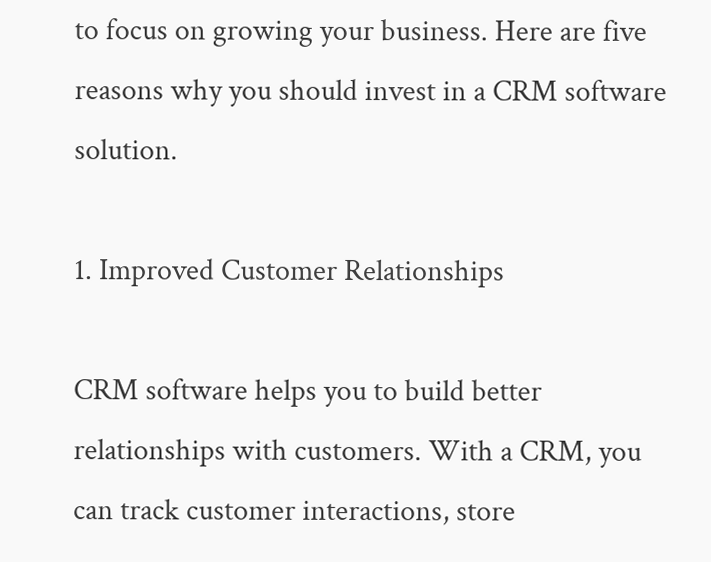to focus on growing your business. Here are five reasons why you should invest in a CRM software solution.

1. Improved Customer Relationships

CRM software helps you to build better relationships with customers. With a CRM, you can track customer interactions, store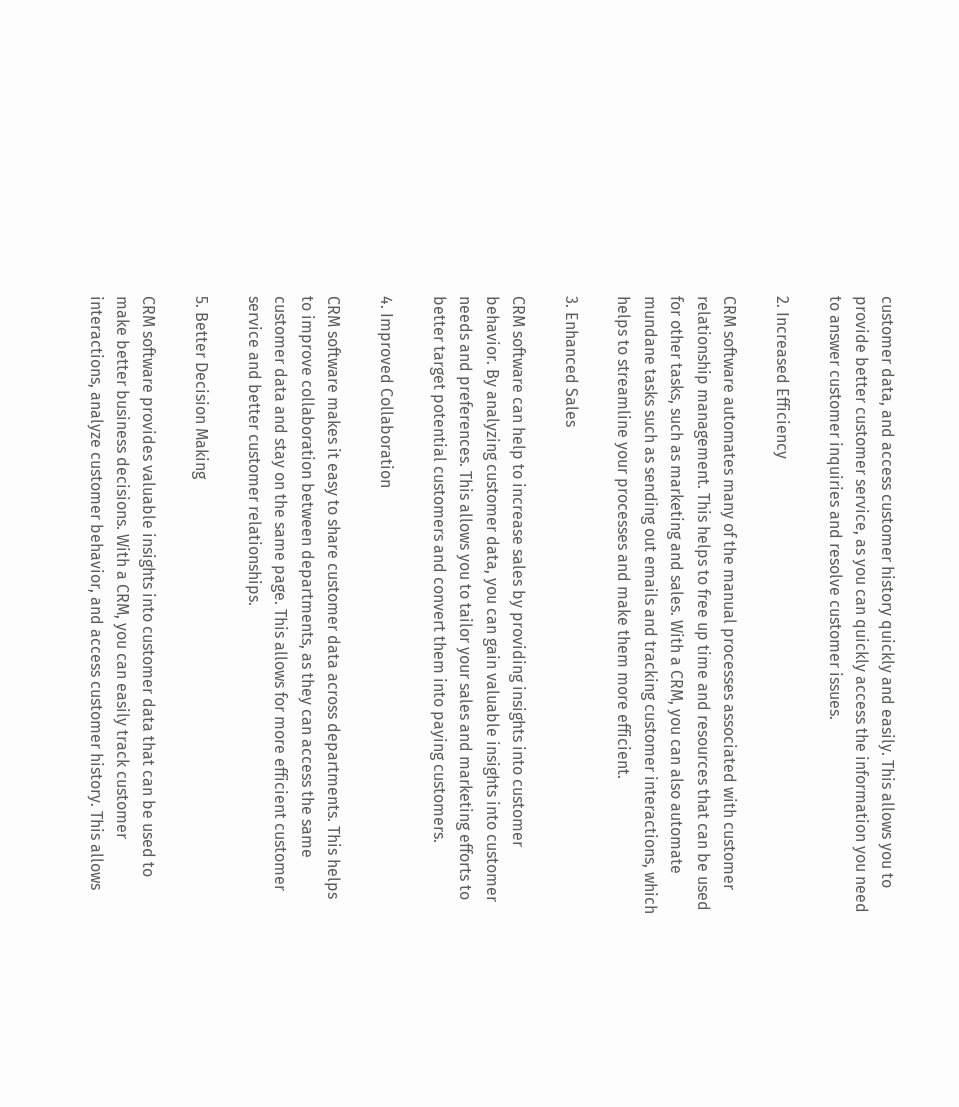customer data, and access customer history quickly and easily. This allows you to provide better customer service, as you can quickly access the information you need to answer customer inquiries and resolve customer issues.

2. Increased Efficiency

CRM software automates many of the manual processes associated with customer relationship management. This helps to free up time and resources that can be used for other tasks, such as marketing and sales. With a CRM, you can also automate mundane tasks such as sending out emails and tracking customer interactions, which helps to streamline your processes and make them more efficient.

3. Enhanced Sales

CRM software can help to increase sales by providing insights into customer behavior. By analyzing customer data, you can gain valuable insights into customer needs and preferences. This allows you to tailor your sales and marketing efforts to better target potential customers and convert them into paying customers.

4. Improved Collaboration

CRM software makes it easy to share customer data across departments. This helps to improve collaboration between departments, as they can access the same customer data and stay on the same page. This allows for more efficient customer service and better customer relationships.

5. Better Decision Making

CRM software provides valuable insights into customer data that can be used to make better business decisions. With a CRM, you can easily track customer interactions, analyze customer behavior, and access customer history. This allows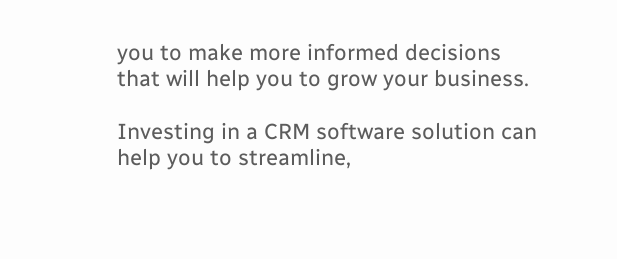you to make more informed decisions that will help you to grow your business.

Investing in a CRM software solution can help you to streamline,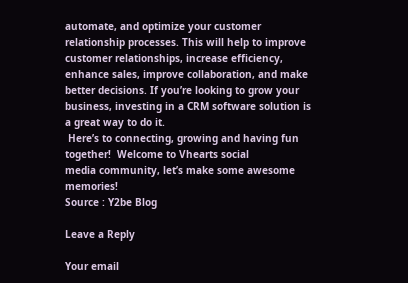automate, and optimize your customer relationship processes. This will help to improve customer relationships, increase efficiency, enhance sales, improve collaboration, and make better decisions. If you’re looking to grow your business, investing in a CRM software solution is a great way to do it.
 Here’s to connecting, growing and having fun together!  Welcome to Vhearts social
media community, let’s make some awesome memories!
Source : Y2be Blog

Leave a Reply

Your email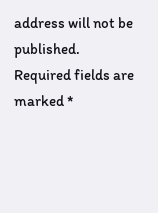address will not be published. Required fields are marked *